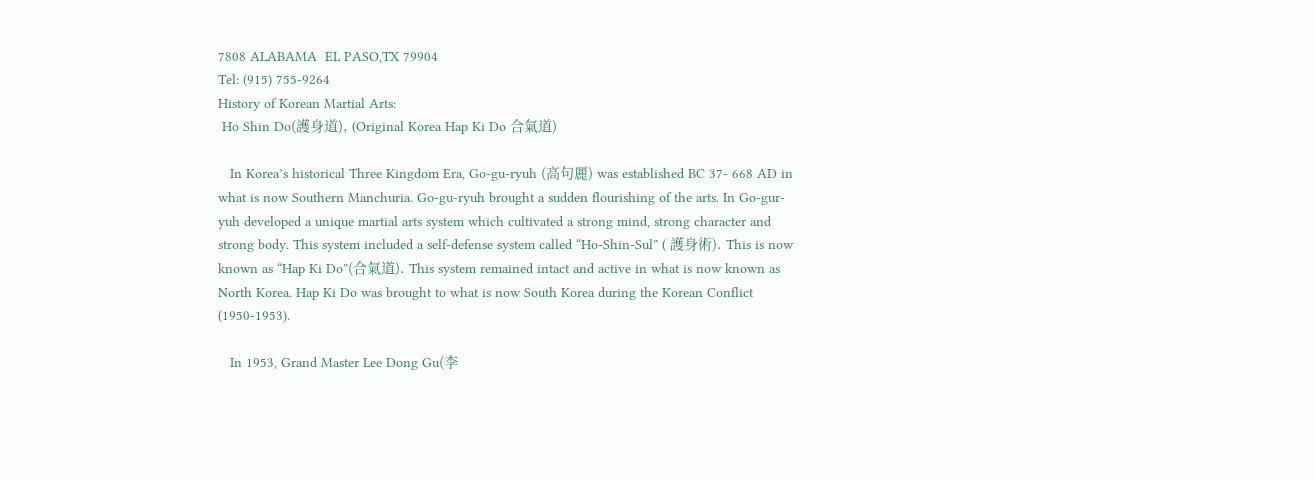7808 ALABAMA  EL PASO,TX 79904
Tel: (915) 755-9264
History of Korean Martial Arts:
 Ho Shin Do(護身道), (Original Korea Hap Ki Do 合氣道)

   In Korea’s historical Three Kingdom Era, Go-gu-ryuh (高句麗) was established BC 37- 668 AD in what is now Southern Manchuria. Go-gu-ryuh brought a sudden flourishing of the arts. In Go-gur-yuh developed a unique martial arts system which cultivated a strong mind, strong character and strong body. This system included a self-defense system called “Ho-Shin-Sul” ( 護身術). This is now known as “Hap Ki Do”(合氣道). This system remained intact and active in what is now known as North Korea. Hap Ki Do was brought to what is now South Korea during the Korean Conflict (1950-1953).

   In 1953, Grand Master Lee Dong Gu(李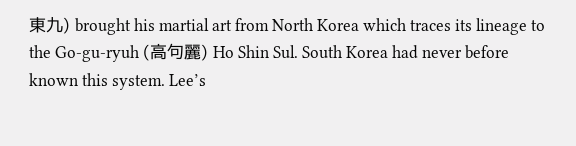東九) brought his martial art from North Korea which traces its lineage to the Go-gu-ryuh (高句麗) Ho Shin Sul. South Korea had never before known this system. Lee’s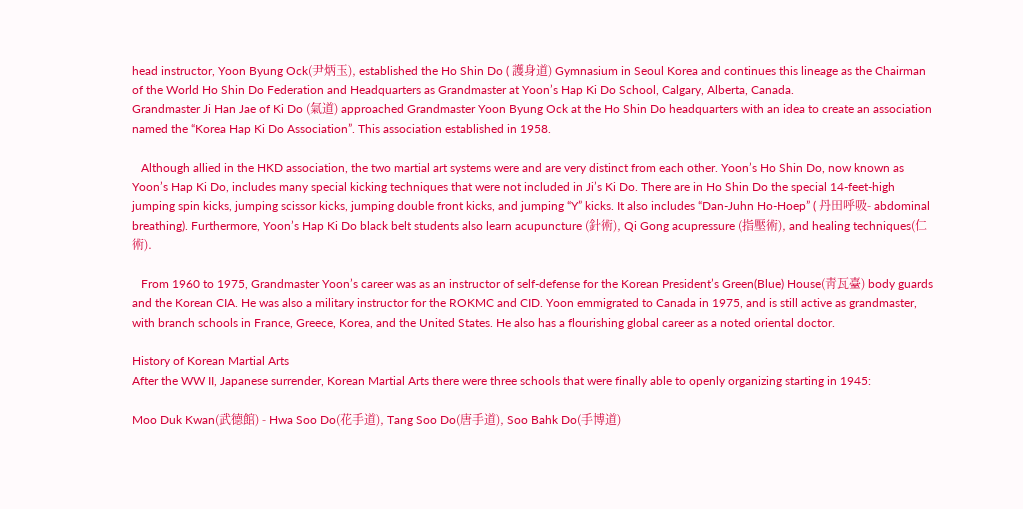head instructor, Yoon Byung Ock(尹炳玉), established the Ho Shin Do ( 護身道) Gymnasium in Seoul Korea and continues this lineage as the Chairman of the World Ho Shin Do Federation and Headquarters as Grandmaster at Yoon’s Hap Ki Do School, Calgary, Alberta, Canada.
Grandmaster Ji Han Jae of Ki Do (氣道) approached Grandmaster Yoon Byung Ock at the Ho Shin Do headquarters with an idea to create an association named the “Korea Hap Ki Do Association”. This association established in 1958.

   Although allied in the HKD association, the two martial art systems were and are very distinct from each other. Yoon’s Ho Shin Do, now known as Yoon’s Hap Ki Do, includes many special kicking techniques that were not included in Ji’s Ki Do. There are in Ho Shin Do the special 14-feet-high jumping spin kicks, jumping scissor kicks, jumping double front kicks, and jumping “Y” kicks. It also includes “Dan-Juhn Ho-Hoep” ( 丹田呼吸- abdominal breathing). Furthermore, Yoon’s Hap Ki Do black belt students also learn acupuncture (針術), Qi Gong acupressure (指壓術), and healing techniques(仁術).

   From 1960 to 1975, Grandmaster Yoon’s career was as an instructor of self-defense for the Korean President’s Green(Blue) House(靑瓦臺) body guards and the Korean CIA. He was also a military instructor for the ROKMC and CID. Yoon emmigrated to Canada in 1975, and is still active as grandmaster, with branch schools in France, Greece, Korea, and the United States. He also has a flourishing global career as a noted oriental doctor.

History of Korean Martial Arts
After the WW II, Japanese surrender, Korean Martial Arts there were three schools that were finally able to openly organizing starting in 1945:

Moo Duk Kwan(武德館) - Hwa Soo Do(花手道), Tang Soo Do(唐手道), Soo Bahk Do(手博道)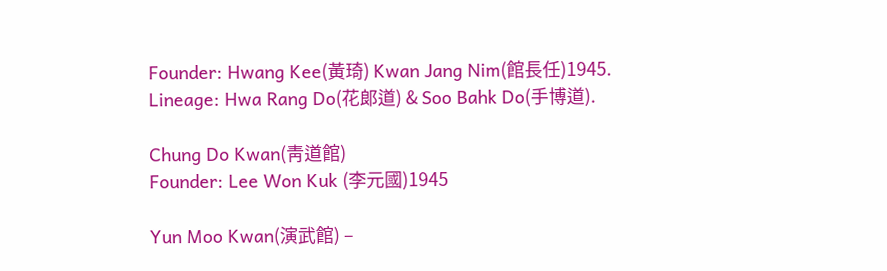Founder: Hwang Kee(黃琦) Kwan Jang Nim(館長任)1945.
Lineage: Hwa Rang Do(花郞道) & Soo Bahk Do(手博道).

Chung Do Kwan(靑道館)
Founder: Lee Won Kuk (李元國)1945

Yun Moo Kwan(演武館) –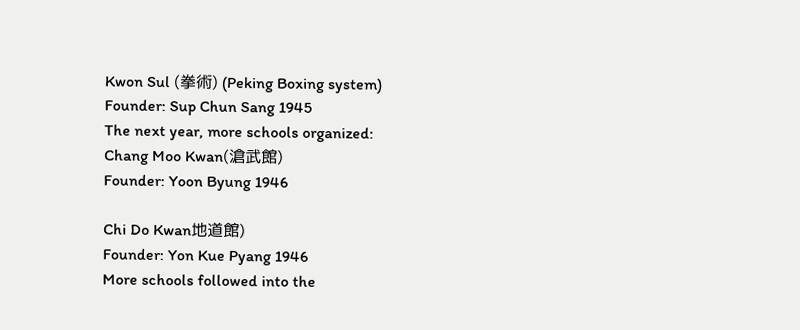Kwon Sul (拳術) (Peking Boxing system)
Founder: Sup Chun Sang 1945
The next year, more schools organized:
Chang Moo Kwan(滄武館)
Founder: Yoon Byung 1946

Chi Do Kwan地道館)
Founder: Yon Kue Pyang 1946
More schools followed into the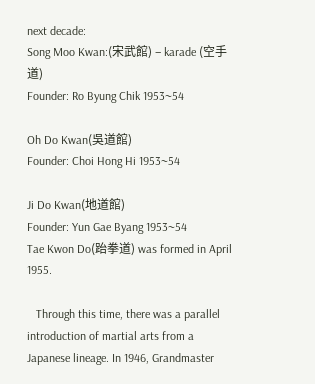next decade:
Song Moo Kwan:(宋武館) – karade (空手道)
Founder: Ro Byung Chik 1953~54

Oh Do Kwan(吳道館)
Founder: Choi Hong Hi 1953~54

Ji Do Kwan(地道館)
Founder: Yun Gae Byang 1953~54
Tae Kwon Do(跆拳道) was formed in April 1955.

   Through this time, there was a parallel introduction of martial arts from a Japanese lineage. In 1946, Grandmaster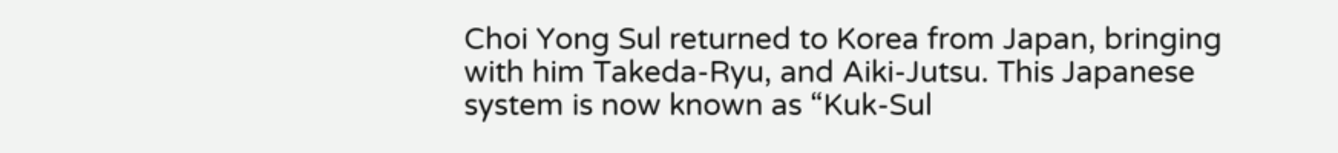Choi Yong Sul returned to Korea from Japan, bringing with him Takeda-Ryu, and Aiki-Jutsu. This Japanese system is now known as “Kuk-Sul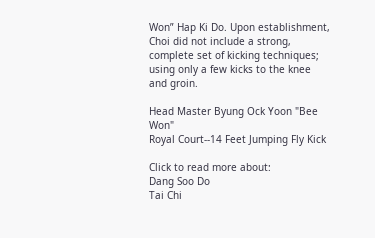Won” Hap Ki Do. Upon establishment, Choi did not include a strong, complete set of kicking techniques; using only a few kicks to the knee and groin.

Head Master Byung Ock Yoon "Bee Won"
Royal Court--14 Feet Jumping Fly Kick

Click to read more about:
Dang Soo Do
Tai Chi